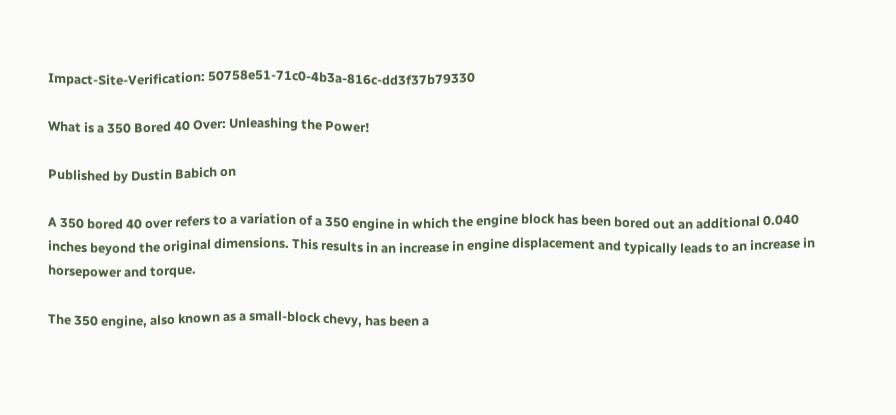Impact-Site-Verification: 50758e51-71c0-4b3a-816c-dd3f37b79330

What is a 350 Bored 40 Over: Unleashing the Power!

Published by Dustin Babich on

A 350 bored 40 over refers to a variation of a 350 engine in which the engine block has been bored out an additional 0.040 inches beyond the original dimensions. This results in an increase in engine displacement and typically leads to an increase in horsepower and torque.

The 350 engine, also known as a small-block chevy, has been a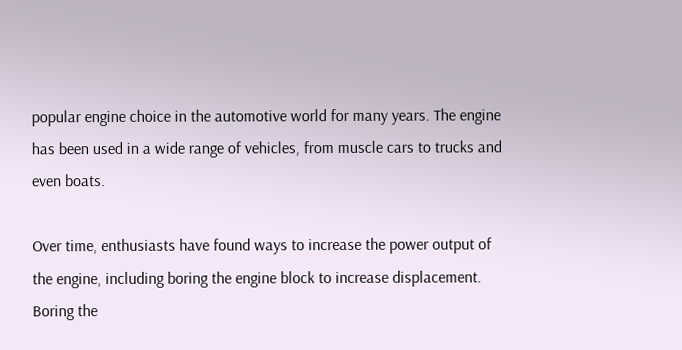popular engine choice in the automotive world for many years. The engine has been used in a wide range of vehicles, from muscle cars to trucks and even boats.

Over time, enthusiasts have found ways to increase the power output of the engine, including boring the engine block to increase displacement. Boring the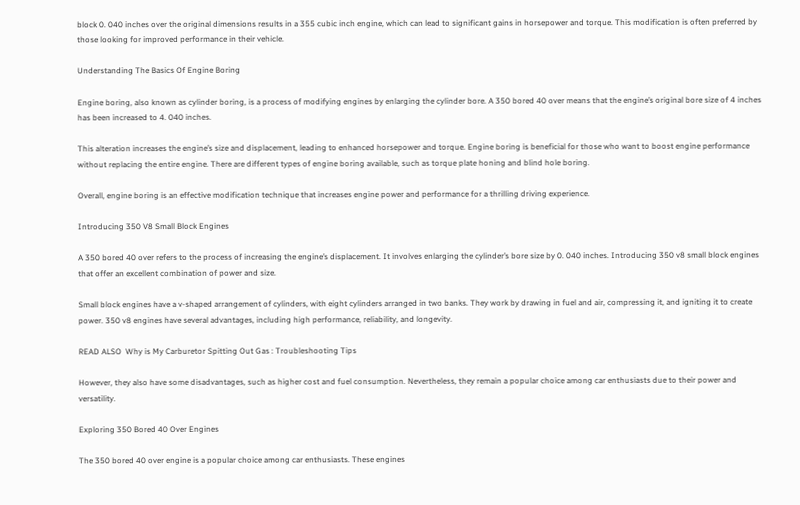block 0. 040 inches over the original dimensions results in a 355 cubic inch engine, which can lead to significant gains in horsepower and torque. This modification is often preferred by those looking for improved performance in their vehicle.

Understanding The Basics Of Engine Boring

Engine boring, also known as cylinder boring, is a process of modifying engines by enlarging the cylinder bore. A 350 bored 40 over means that the engine’s original bore size of 4 inches has been increased to 4. 040 inches.

This alteration increases the engine’s size and displacement, leading to enhanced horsepower and torque. Engine boring is beneficial for those who want to boost engine performance without replacing the entire engine. There are different types of engine boring available, such as torque plate honing and blind hole boring.

Overall, engine boring is an effective modification technique that increases engine power and performance for a thrilling driving experience.

Introducing 350 V8 Small Block Engines

A 350 bored 40 over refers to the process of increasing the engine’s displacement. It involves enlarging the cylinder’s bore size by 0. 040 inches. Introducing 350 v8 small block engines that offer an excellent combination of power and size.

Small block engines have a v-shaped arrangement of cylinders, with eight cylinders arranged in two banks. They work by drawing in fuel and air, compressing it, and igniting it to create power. 350 v8 engines have several advantages, including high performance, reliability, and longevity.

READ ALSO  Why is My Carburetor Spitting Out Gas : Troubleshooting Tips

However, they also have some disadvantages, such as higher cost and fuel consumption. Nevertheless, they remain a popular choice among car enthusiasts due to their power and versatility.

Exploring 350 Bored 40 Over Engines

The 350 bored 40 over engine is a popular choice among car enthusiasts. These engines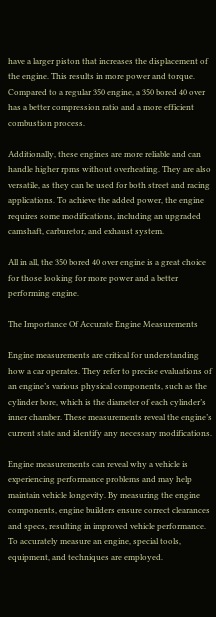have a larger piston that increases the displacement of the engine. This results in more power and torque. Compared to a regular 350 engine, a 350 bored 40 over has a better compression ratio and a more efficient combustion process.

Additionally, these engines are more reliable and can handle higher rpms without overheating. They are also versatile, as they can be used for both street and racing applications. To achieve the added power, the engine requires some modifications, including an upgraded camshaft, carburetor, and exhaust system.

All in all, the 350 bored 40 over engine is a great choice for those looking for more power and a better performing engine.

The Importance Of Accurate Engine Measurements

Engine measurements are critical for understanding how a car operates. They refer to precise evaluations of an engine’s various physical components, such as the cylinder bore, which is the diameter of each cylinder’s inner chamber. These measurements reveal the engine’s current state and identify any necessary modifications.

Engine measurements can reveal why a vehicle is experiencing performance problems and may help maintain vehicle longevity. By measuring the engine components, engine builders ensure correct clearances and specs, resulting in improved vehicle performance. To accurately measure an engine, special tools, equipment, and techniques are employed.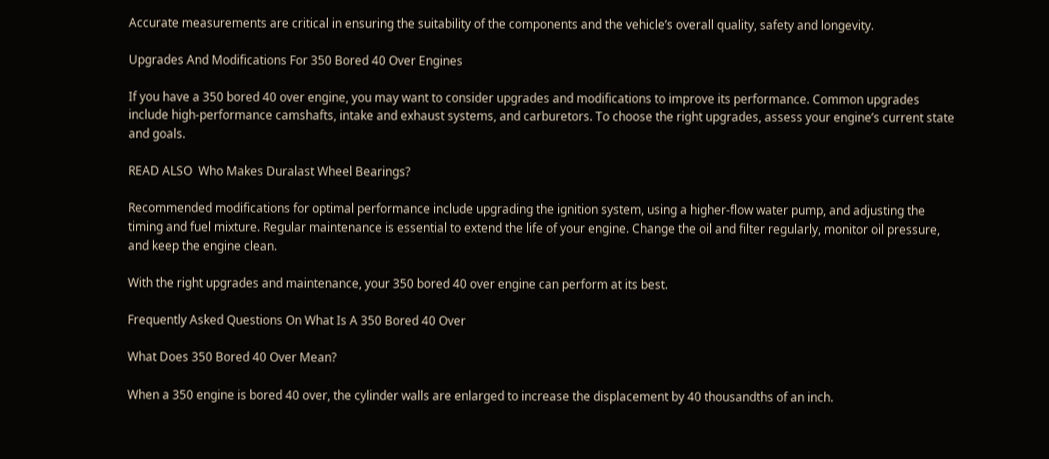Accurate measurements are critical in ensuring the suitability of the components and the vehicle’s overall quality, safety and longevity.

Upgrades And Modifications For 350 Bored 40 Over Engines

If you have a 350 bored 40 over engine, you may want to consider upgrades and modifications to improve its performance. Common upgrades include high-performance camshafts, intake and exhaust systems, and carburetors. To choose the right upgrades, assess your engine’s current state and goals.

READ ALSO  Who Makes Duralast Wheel Bearings?

Recommended modifications for optimal performance include upgrading the ignition system, using a higher-flow water pump, and adjusting the timing and fuel mixture. Regular maintenance is essential to extend the life of your engine. Change the oil and filter regularly, monitor oil pressure, and keep the engine clean.

With the right upgrades and maintenance, your 350 bored 40 over engine can perform at its best.

Frequently Asked Questions On What Is A 350 Bored 40 Over

What Does 350 Bored 40 Over Mean?

When a 350 engine is bored 40 over, the cylinder walls are enlarged to increase the displacement by 40 thousandths of an inch.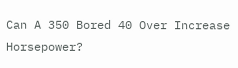Can A 350 Bored 40 Over Increase Horsepower?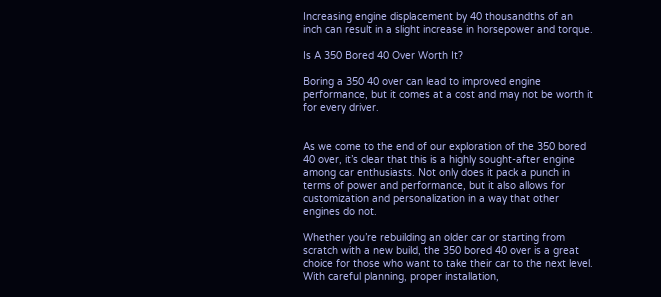Increasing engine displacement by 40 thousandths of an inch can result in a slight increase in horsepower and torque.

Is A 350 Bored 40 Over Worth It?

Boring a 350 40 over can lead to improved engine performance, but it comes at a cost and may not be worth it for every driver.


As we come to the end of our exploration of the 350 bored 40 over, it’s clear that this is a highly sought-after engine among car enthusiasts. Not only does it pack a punch in terms of power and performance, but it also allows for customization and personalization in a way that other engines do not.

Whether you’re rebuilding an older car or starting from scratch with a new build, the 350 bored 40 over is a great choice for those who want to take their car to the next level. With careful planning, proper installation,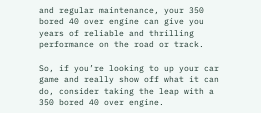and regular maintenance, your 350 bored 40 over engine can give you years of reliable and thrilling performance on the road or track.

So, if you’re looking to up your car game and really show off what it can do, consider taking the leap with a 350 bored 40 over engine.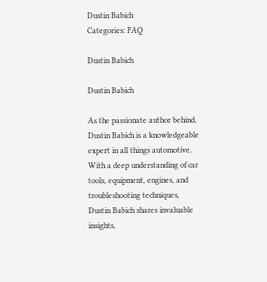Dustin Babich
Categories: FAQ

Dustin Babich

Dustin Babich

As the passionate author behind, Dustin Babich is a knowledgeable expert in all things automotive. With a deep understanding of car tools, equipment, engines, and troubleshooting techniques, Dustin Babich shares invaluable insights,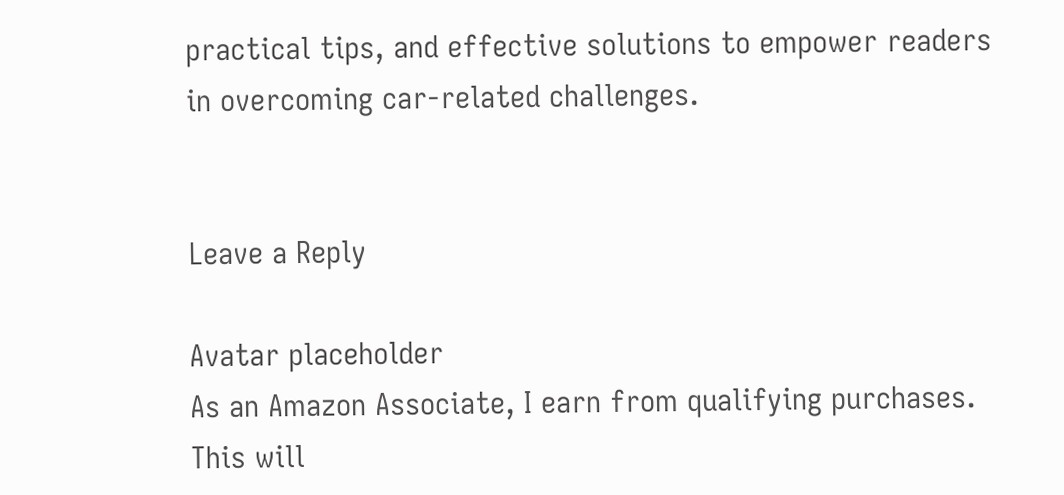practical tips, and effective solutions to empower readers in overcoming car-related challenges.


Leave a Reply

Avatar placeholder
As an Amazon Associate, I earn from qualifying purchases. This will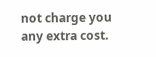not charge you any extra cost.